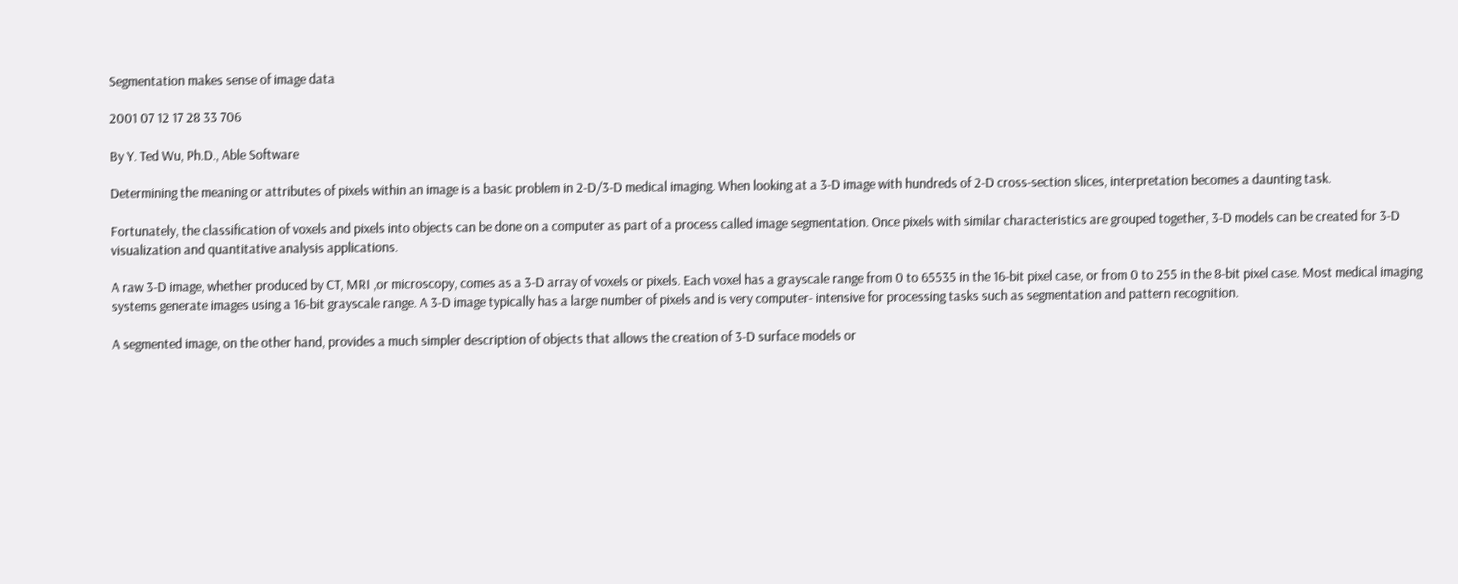Segmentation makes sense of image data

2001 07 12 17 28 33 706

By Y. Ted Wu, Ph.D., Able Software

Determining the meaning or attributes of pixels within an image is a basic problem in 2-D/3-D medical imaging. When looking at a 3-D image with hundreds of 2-D cross-section slices, interpretation becomes a daunting task.

Fortunately, the classification of voxels and pixels into objects can be done on a computer as part of a process called image segmentation. Once pixels with similar characteristics are grouped together, 3-D models can be created for 3-D visualization and quantitative analysis applications.

A raw 3-D image, whether produced by CT, MRI ,or microscopy, comes as a 3-D array of voxels or pixels. Each voxel has a grayscale range from 0 to 65535 in the 16-bit pixel case, or from 0 to 255 in the 8-bit pixel case. Most medical imaging systems generate images using a 16-bit grayscale range. A 3-D image typically has a large number of pixels and is very computer- intensive for processing tasks such as segmentation and pattern recognition.

A segmented image, on the other hand, provides a much simpler description of objects that allows the creation of 3-D surface models or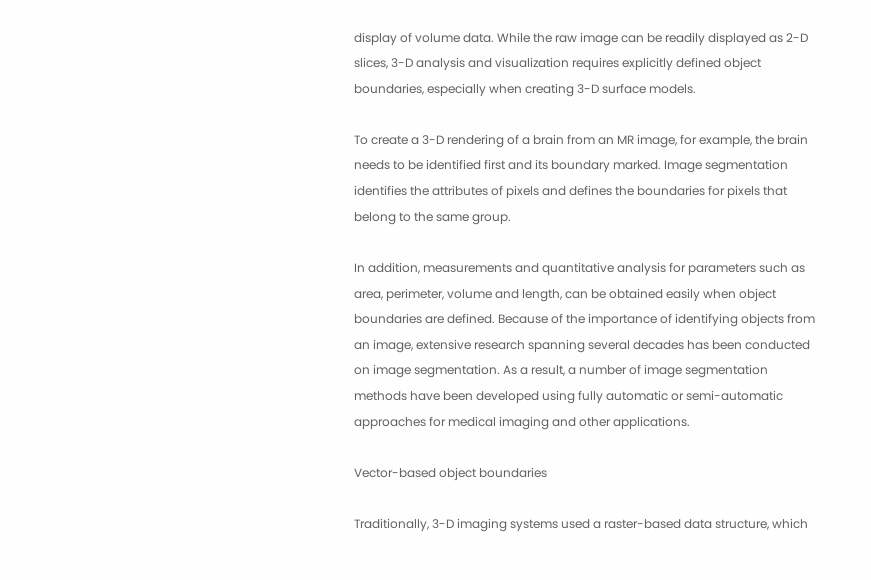display of volume data. While the raw image can be readily displayed as 2-D slices, 3-D analysis and visualization requires explicitly defined object boundaries, especially when creating 3-D surface models.

To create a 3-D rendering of a brain from an MR image, for example, the brain needs to be identified first and its boundary marked. Image segmentation identifies the attributes of pixels and defines the boundaries for pixels that belong to the same group.

In addition, measurements and quantitative analysis for parameters such as area, perimeter, volume and length, can be obtained easily when object boundaries are defined. Because of the importance of identifying objects from an image, extensive research spanning several decades has been conducted on image segmentation. As a result, a number of image segmentation methods have been developed using fully automatic or semi-automatic approaches for medical imaging and other applications.

Vector-based object boundaries

Traditionally, 3-D imaging systems used a raster-based data structure, which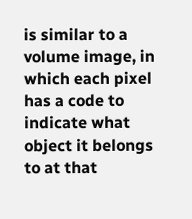is similar to a volume image, in which each pixel has a code to indicate what object it belongs to at that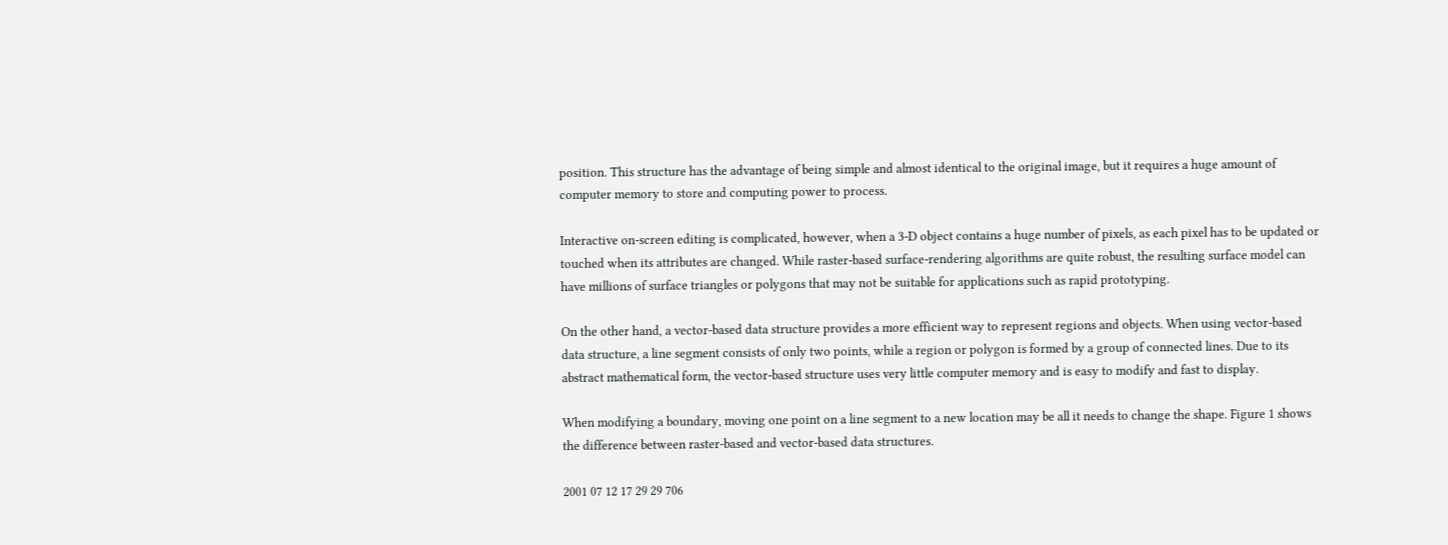position. This structure has the advantage of being simple and almost identical to the original image, but it requires a huge amount of computer memory to store and computing power to process.

Interactive on-screen editing is complicated, however, when a 3-D object contains a huge number of pixels, as each pixel has to be updated or touched when its attributes are changed. While raster-based surface-rendering algorithms are quite robust, the resulting surface model can have millions of surface triangles or polygons that may not be suitable for applications such as rapid prototyping.

On the other hand, a vector-based data structure provides a more efficient way to represent regions and objects. When using vector-based data structure, a line segment consists of only two points, while a region or polygon is formed by a group of connected lines. Due to its abstract mathematical form, the vector-based structure uses very little computer memory and is easy to modify and fast to display.

When modifying a boundary, moving one point on a line segment to a new location may be all it needs to change the shape. Figure 1 shows the difference between raster-based and vector-based data structures.

2001 07 12 17 29 29 706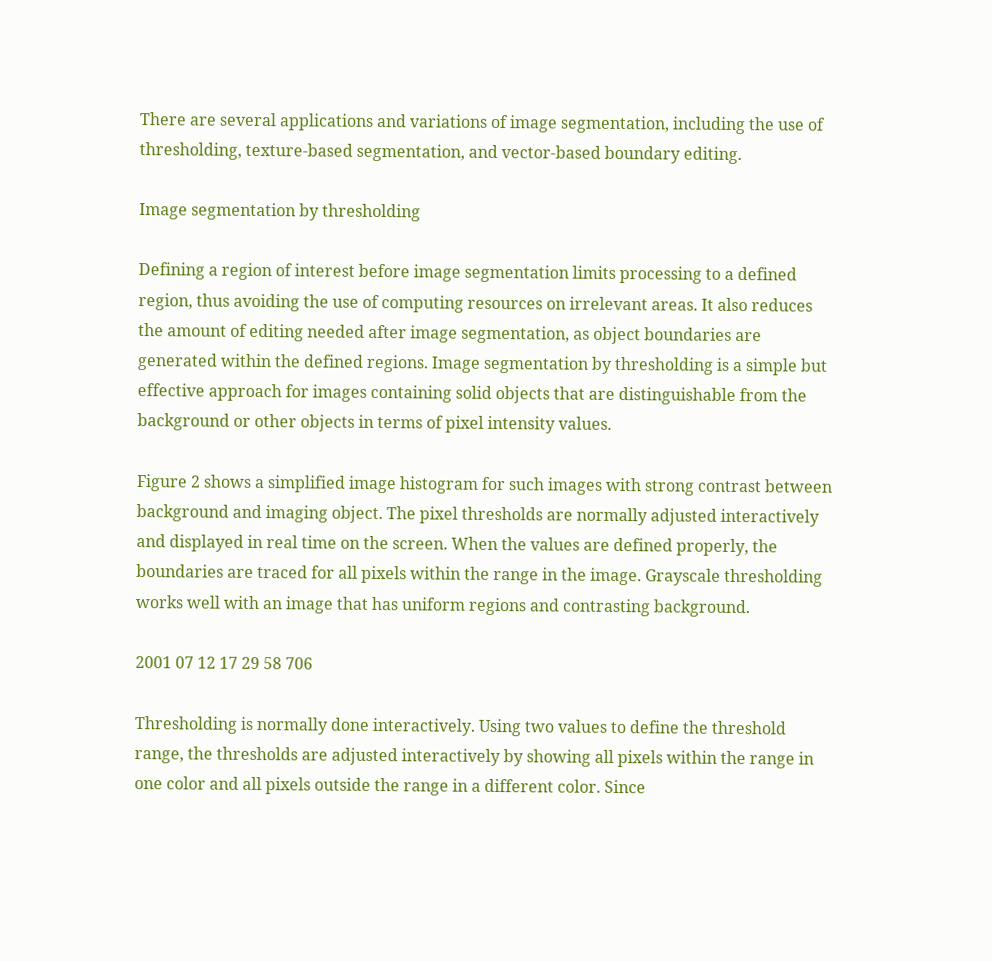There are several applications and variations of image segmentation, including the use of thresholding, texture-based segmentation, and vector-based boundary editing.

Image segmentation by thresholding

Defining a region of interest before image segmentation limits processing to a defined region, thus avoiding the use of computing resources on irrelevant areas. It also reduces the amount of editing needed after image segmentation, as object boundaries are generated within the defined regions. Image segmentation by thresholding is a simple but effective approach for images containing solid objects that are distinguishable from the background or other objects in terms of pixel intensity values.

Figure 2 shows a simplified image histogram for such images with strong contrast between background and imaging object. The pixel thresholds are normally adjusted interactively and displayed in real time on the screen. When the values are defined properly, the boundaries are traced for all pixels within the range in the image. Grayscale thresholding works well with an image that has uniform regions and contrasting background.

2001 07 12 17 29 58 706

Thresholding is normally done interactively. Using two values to define the threshold range, the thresholds are adjusted interactively by showing all pixels within the range in one color and all pixels outside the range in a different color. Since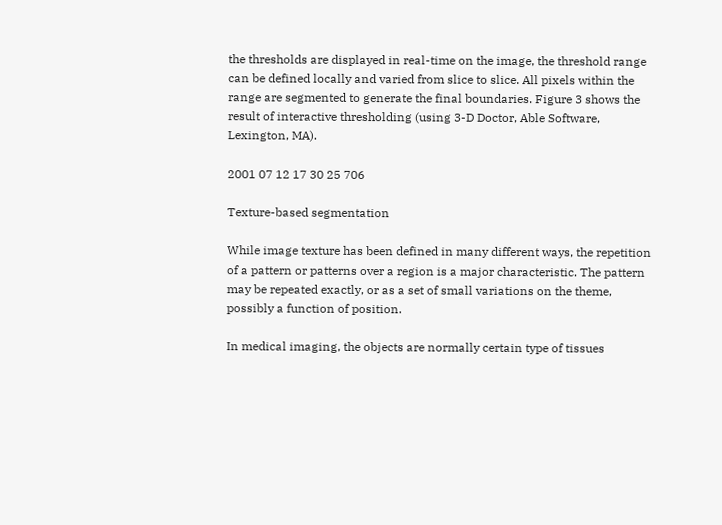the thresholds are displayed in real-time on the image, the threshold range can be defined locally and varied from slice to slice. All pixels within the range are segmented to generate the final boundaries. Figure 3 shows the result of interactive thresholding (using 3-D Doctor, Able Software, Lexington, MA).

2001 07 12 17 30 25 706

Texture-based segmentation

While image texture has been defined in many different ways, the repetition of a pattern or patterns over a region is a major characteristic. The pattern may be repeated exactly, or as a set of small variations on the theme, possibly a function of position.

In medical imaging, the objects are normally certain type of tissues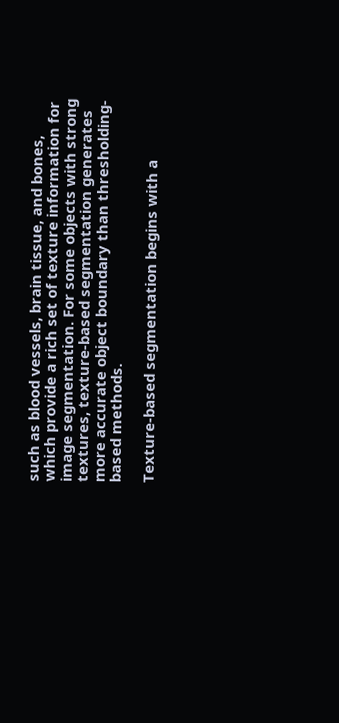such as blood vessels, brain tissue, and bones, which provide a rich set of texture information for image segmentation. For some objects with strong textures, texture-based segmentation generates more accurate object boundary than thresholding-based methods.

Texture-based segmentation begins with a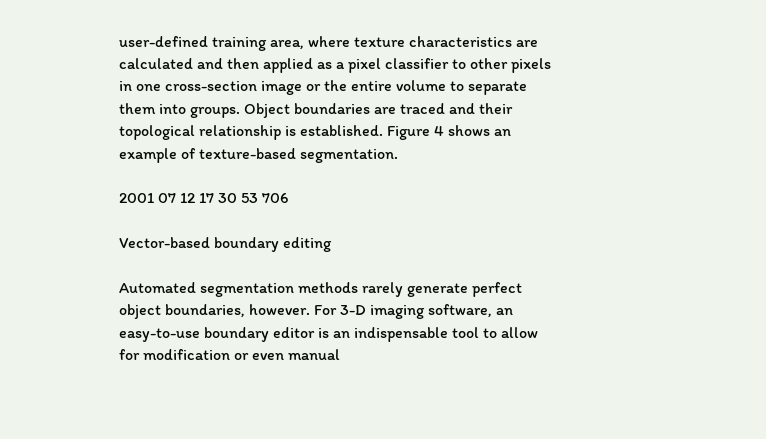user-defined training area, where texture characteristics are calculated and then applied as a pixel classifier to other pixels in one cross-section image or the entire volume to separate them into groups. Object boundaries are traced and their topological relationship is established. Figure 4 shows an example of texture-based segmentation.

2001 07 12 17 30 53 706

Vector-based boundary editing

Automated segmentation methods rarely generate perfect object boundaries, however. For 3-D imaging software, an easy-to-use boundary editor is an indispensable tool to allow for modification or even manual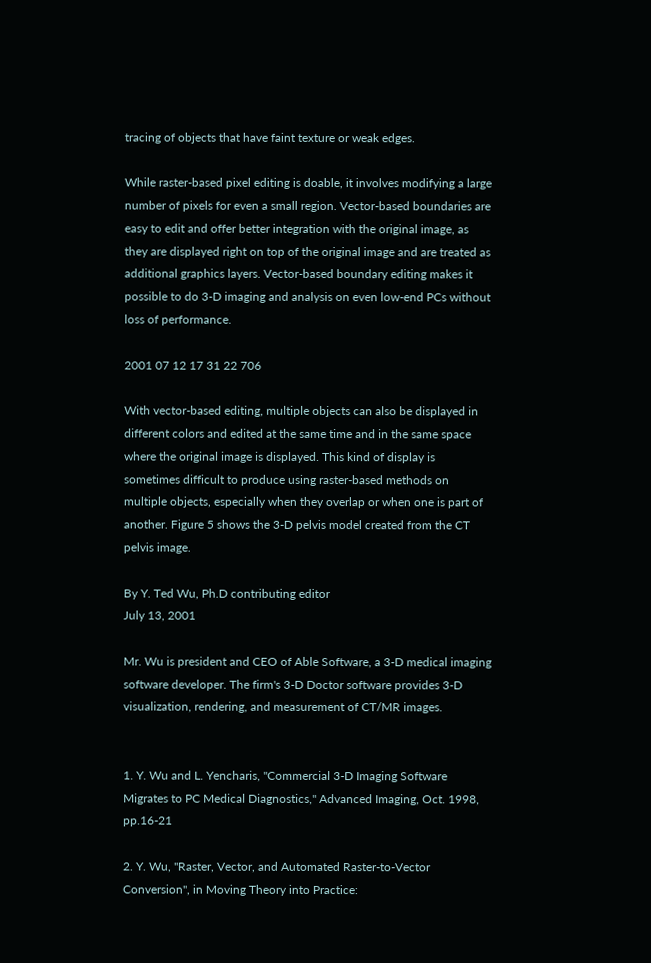tracing of objects that have faint texture or weak edges.

While raster-based pixel editing is doable, it involves modifying a large number of pixels for even a small region. Vector-based boundaries are easy to edit and offer better integration with the original image, as they are displayed right on top of the original image and are treated as additional graphics layers. Vector-based boundary editing makes it possible to do 3-D imaging and analysis on even low-end PCs without loss of performance.

2001 07 12 17 31 22 706

With vector-based editing, multiple objects can also be displayed in different colors and edited at the same time and in the same space where the original image is displayed. This kind of display is sometimes difficult to produce using raster-based methods on multiple objects, especially when they overlap or when one is part of another. Figure 5 shows the 3-D pelvis model created from the CT pelvis image.

By Y. Ted Wu, Ph.D contributing editor
July 13, 2001

Mr. Wu is president and CEO of Able Software, a 3-D medical imaging software developer. The firm's 3-D Doctor software provides 3-D visualization, rendering, and measurement of CT/MR images.


1. Y. Wu and L. Yencharis, "Commercial 3-D Imaging Software Migrates to PC Medical Diagnostics," Advanced Imaging, Oct. 1998, pp.16-21

2. Y. Wu, "Raster, Vector, and Automated Raster-to-Vector Conversion", in Moving Theory into Practice: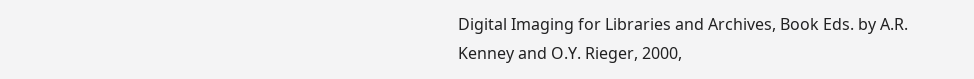Digital Imaging for Libraries and Archives, Book Eds. by A.R. Kenney and O.Y. Rieger, 2000,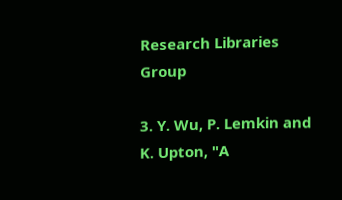Research Libraries Group

3. Y. Wu, P. Lemkin and K. Upton, "A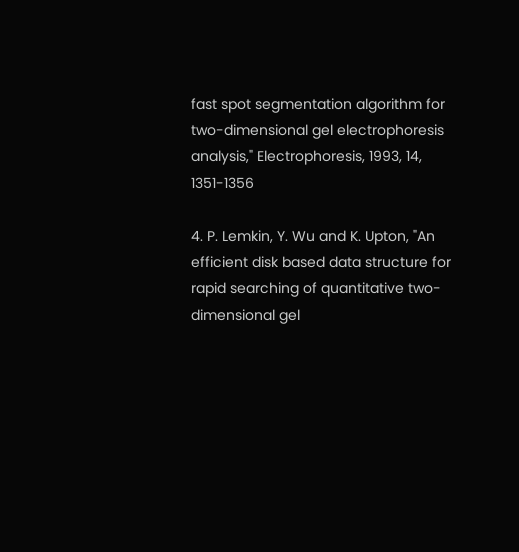fast spot segmentation algorithm for two-dimensional gel electrophoresis analysis," Electrophoresis, 1993, 14, 1351-1356

4. P. Lemkin, Y. Wu and K. Upton, "An efficient disk based data structure for rapid searching of quantitative two-dimensional gel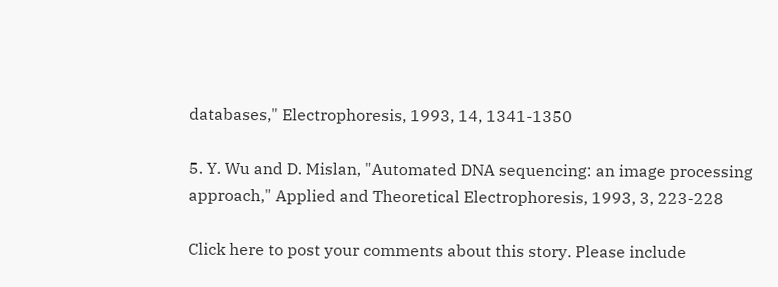databases," Electrophoresis, 1993, 14, 1341-1350

5. Y. Wu and D. Mislan, "Automated DNA sequencing: an image processing approach," Applied and Theoretical Electrophoresis, 1993, 3, 223-228

Click here to post your comments about this story. Please include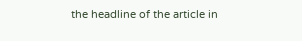the headline of the article in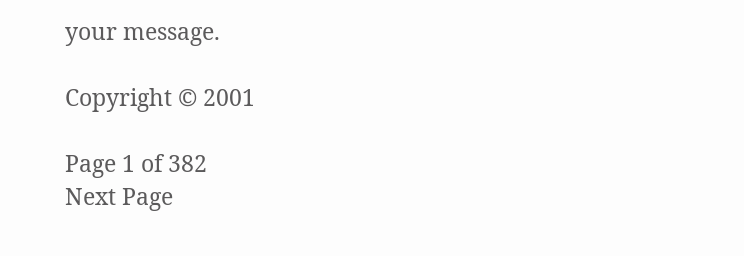your message.

Copyright © 2001

Page 1 of 382
Next Page